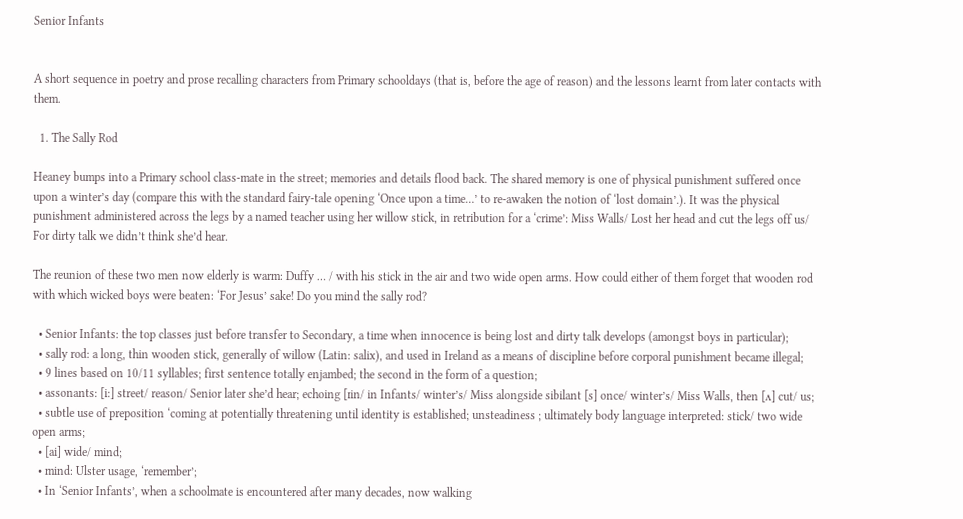Senior Infants


A short sequence in poetry and prose recalling characters from Primary schooldays (that is, before the age of reason) and the lessons learnt from later contacts with them.

  1. The Sally Rod

Heaney bumps into a Primary school class-mate in the street; memories and details flood back. The shared memory is one of physical punishment suffered once upon a winter’s day (compare this with the standard fairy-tale opening ‘Once upon a time…’ to re-awaken the notion of ‘lost domain’.). It was the physical punishment administered across the legs by a named teacher using her willow stick, in retribution for a ‘crime’: Miss Walls/ Lost her head and cut the legs off us/ For dirty talk we didn’t think she’d hear.

The reunion of these two men now elderly is warm: Duffy … / with his stick in the air and two wide open arms. How could either of them forget that wooden rod with which wicked boys were beaten: ‘For Jesus’ sake! Do you mind the sally rod?

  • Senior Infants: the top classes just before transfer to Secondary, a time when innocence is being lost and dirty talk develops (amongst boys in particular);
  • sally rod: a long, thin wooden stick, generally of willow (Latin: salix), and used in Ireland as a means of discipline before corporal punishment became illegal;
  • 9 lines based on 10/11 syllables; first sentence totally enjambed; the second in the form of a question;
  • assonants: [i:] street/ reason/ Senior later she’d hear; echoing [ɪin/ in Infants/ winter’s/ Miss alongside sibilant [s] once/ winter’s/ Miss Walls, then [ʌ] cut/ us;
  • subtle use of preposition ‘coming at potentially threatening until identity is established; unsteadiness ; ultimately body language interpreted: stick/ two wide open arms;
  • [ai] wide/ mind;
  • mind: Ulster usage, ‘remember’;
  • In ‘Senior Infants’, when a schoolmate is encountered after many decades, now walking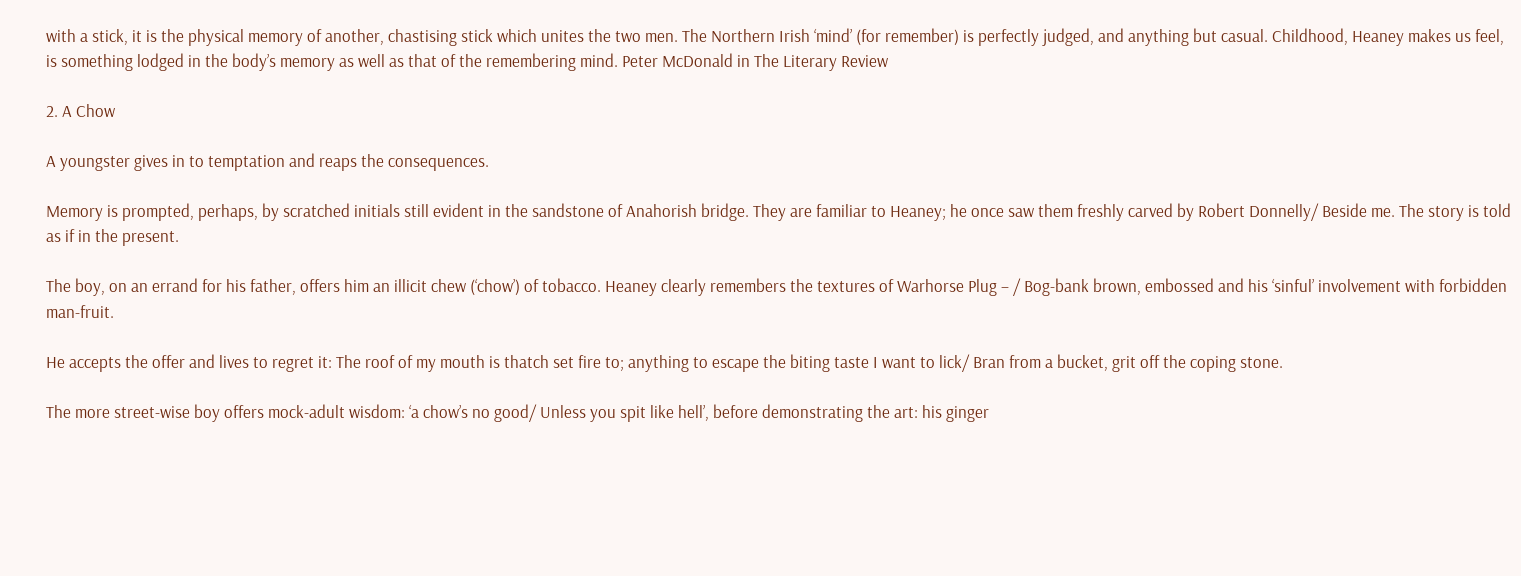with a stick, it is the physical memory of another, chastising stick which unites the two men. The Northern Irish ‘mind’ (for remember) is perfectly judged, and anything but casual. Childhood, Heaney makes us feel, is something lodged in the body’s memory as well as that of the remembering mind. Peter McDonald in The Literary Review

2. A Chow

A youngster gives in to temptation and reaps the consequences.

Memory is prompted, perhaps, by scratched initials still evident in the sandstone of Anahorish bridge. They are familiar to Heaney; he once saw them freshly carved by Robert Donnelly/ Beside me. The story is told as if in the present.

The boy, on an errand for his father, offers him an illicit chew (‘chow’) of tobacco. Heaney clearly remembers the textures of Warhorse Plug – / Bog-bank brown, embossed and his ‘sinful’ involvement with forbidden man-fruit.

He accepts the offer and lives to regret it: The roof of my mouth is thatch set fire to; anything to escape the biting taste I want to lick/ Bran from a bucket, grit off the coping stone.

The more street-wise boy offers mock-adult wisdom: ‘a chow’s no good/ Unless you spit like hell’, before demonstrating the art: his ginger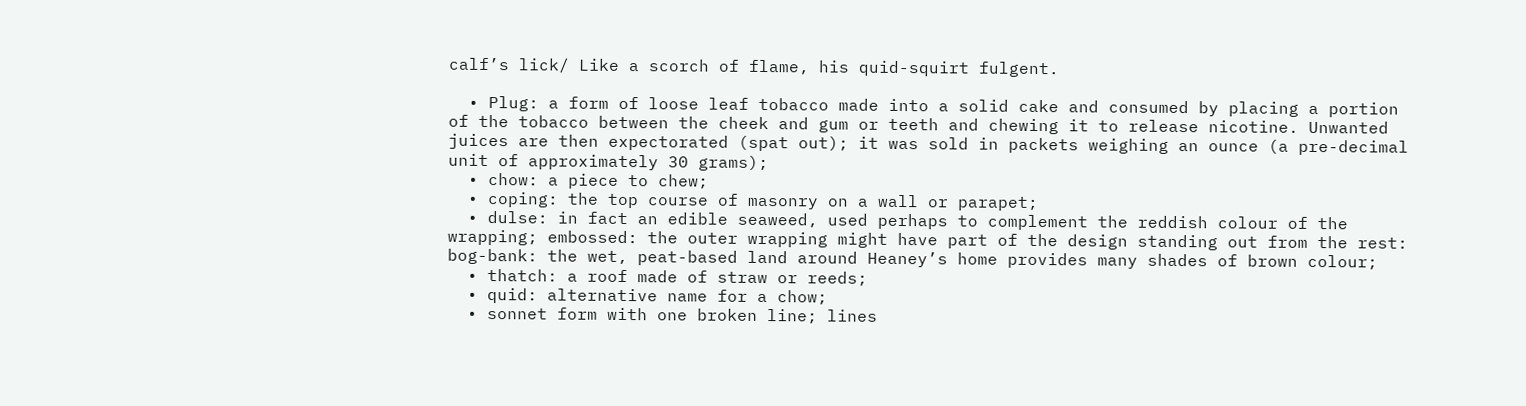calf’s lick/ Like a scorch of flame, his quid-squirt fulgent.

  • Plug: a form of loose leaf tobacco made into a solid cake and consumed by placing a portion of the tobacco between the cheek and gum or teeth and chewing it to release nicotine. Unwanted juices are then expectorated (spat out); it was sold in packets weighing an ounce (a pre-decimal unit of approximately 30 grams);
  • chow: a piece to chew;
  • coping: the top course of masonry on a wall or parapet;
  • dulse: in fact an edible seaweed, used perhaps to complement the reddish colour of the wrapping; embossed: the outer wrapping might have part of the design standing out from the rest: bog-bank: the wet, peat-based land around Heaney’s home provides many shades of brown colour;
  • thatch: a roof made of straw or reeds;
  • quid: alternative name for a chow;
  • sonnet form with one broken line; lines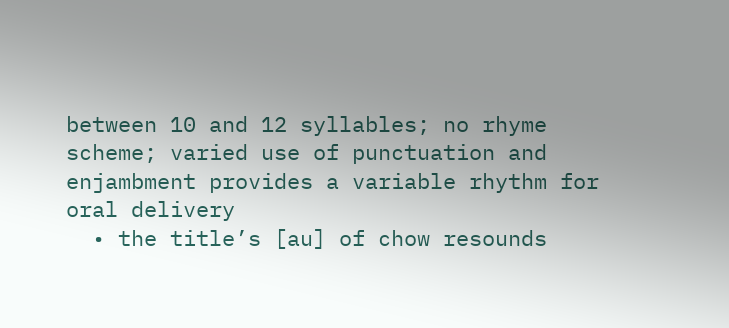between 10 and 12 syllables; no rhyme scheme; varied use of punctuation and enjambment provides a variable rhythm for oral delivery
  • the title’s [au] of chow resounds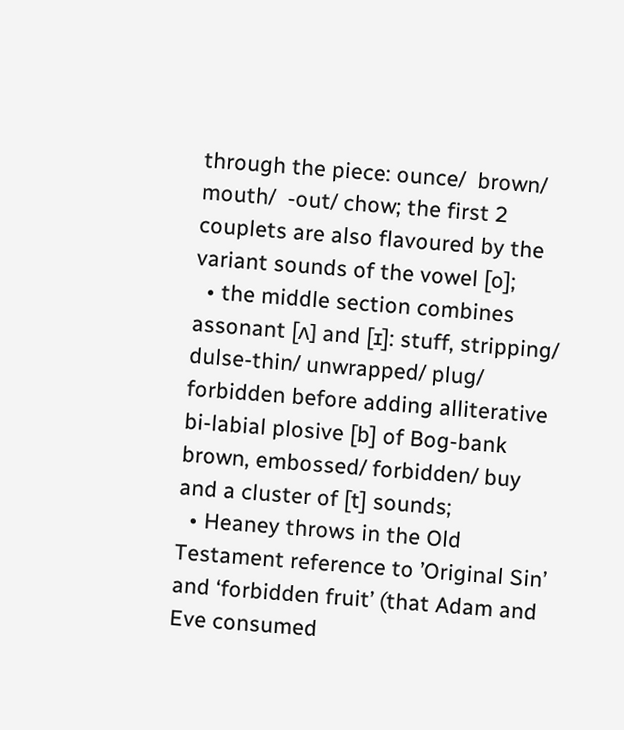through the piece: ounce/  brown/ mouth/  -out/ chow; the first 2 couplets are also flavoured by the variant sounds of the vowel [o];
  • the middle section combines assonant [ʌ] and [ɪ]: stuff, stripping/ dulse-thin/ unwrapped/ plug/ forbidden before adding alliterative bi-labial plosive [b] of Bog-bank brown, embossed/ forbidden/ buy and a cluster of [t] sounds;
  • Heaney throws in the Old Testament reference to ’Original Sin’ and ‘forbidden fruit’ (that Adam and Eve consumed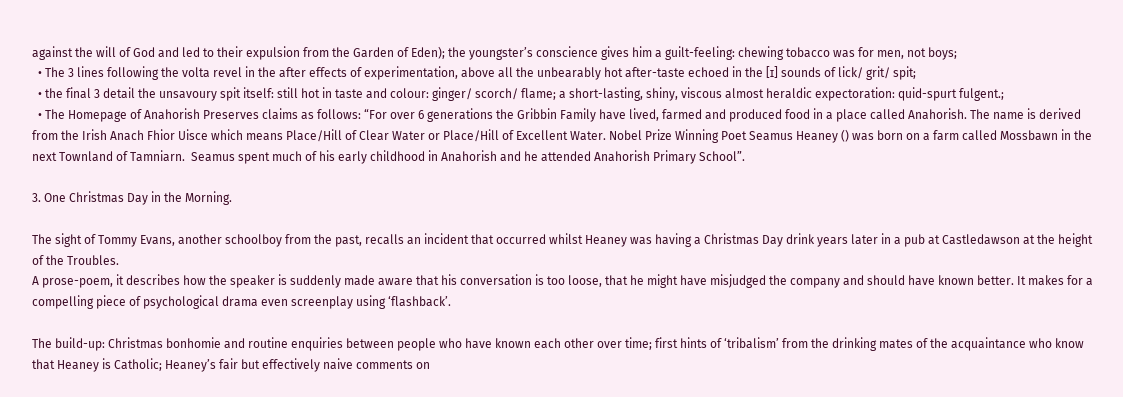against the will of God and led to their expulsion from the Garden of Eden); the youngster’s conscience gives him a guilt-feeling: chewing tobacco was for men, not boys;
  • The 3 lines following the volta revel in the after effects of experimentation, above all the unbearably hot after-taste echoed in the [ɪ] sounds of lick/ grit/ spit;
  • the final 3 detail the unsavoury spit itself: still hot in taste and colour: ginger/ scorch/ flame; a short-lasting, shiny, viscous almost heraldic expectoration: quid-spurt fulgent.;
  • The Homepage of Anahorish Preserves claims as follows: “For over 6 generations the Gribbin Family have lived, farmed and produced food in a place called Anahorish. The name is derived from the Irish Anach Fhior Uisce which means Place/Hill of Clear Water or Place/Hill of Excellent Water. Nobel Prize Winning Poet Seamus Heaney () was born on a farm called Mossbawn in the next Townland of Tamniarn.  Seamus spent much of his early childhood in Anahorish and he attended Anahorish Primary School”.

3. One Christmas Day in the Morning.

The sight of Tommy Evans, another schoolboy from the past, recalls an incident that occurred whilst Heaney was having a Christmas Day drink years later in a pub at Castledawson at the height of the Troubles.
A prose-poem, it describes how the speaker is suddenly made aware that his conversation is too loose, that he might have misjudged the company and should have known better. It makes for a compelling piece of psychological drama even screenplay using ‘flashback’.

The build-up: Christmas bonhomie and routine enquiries between people who have known each other over time; first hints of ‘tribalism’ from the drinking mates of the acquaintance who know that Heaney is Catholic; Heaney’s fair but effectively naive comments on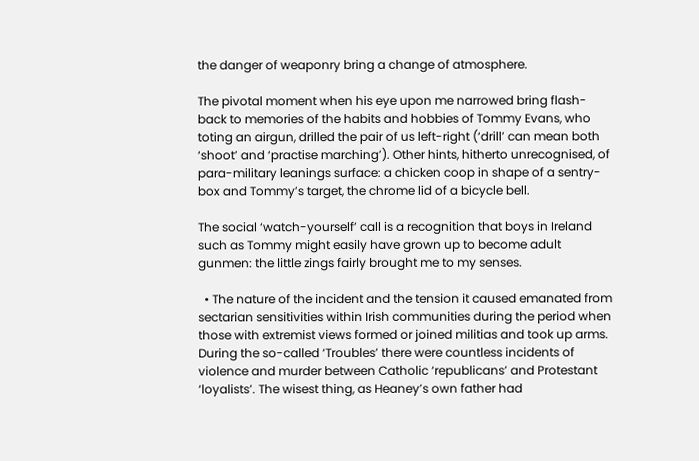the danger of weaponry bring a change of atmosphere.

The pivotal moment when his eye upon me narrowed bring flash-back to memories of the habits and hobbies of Tommy Evans, who toting an airgun, drilled the pair of us left-right (‘drill’ can mean both ‘shoot’ and ‘practise marching’). Other hints, hitherto unrecognised, of para-military leanings surface: a chicken coop in shape of a sentry-box and Tommy’s target, the chrome lid of a bicycle bell.

The social ‘watch-yourself’ call is a recognition that boys in Ireland such as Tommy might easily have grown up to become adult gunmen: the little zings fairly brought me to my senses.

  • The nature of the incident and the tension it caused emanated from sectarian sensitivities within Irish communities during the period when those with extremist views formed or joined militias and took up arms. During the so-called ‘Troubles’ there were countless incidents of violence and murder between Catholic ‘republicans’ and Protestant ‘loyalists’. The wisest thing, as Heaney’s own father had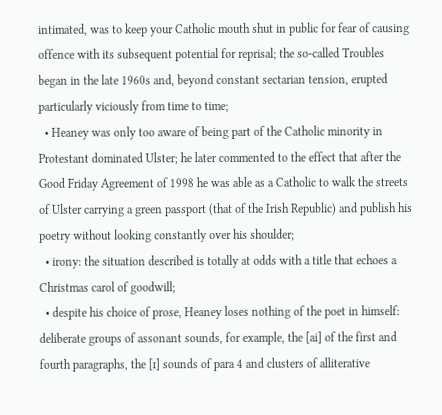intimated, was to keep your Catholic mouth shut in public for fear of causing offence with its subsequent potential for reprisal; the so-called Troubles began in the late 1960s and, beyond constant sectarian tension, erupted particularly viciously from time to time;
  • Heaney was only too aware of being part of the Catholic minority in Protestant dominated Ulster; he later commented to the effect that after the Good Friday Agreement of 1998 he was able as a Catholic to walk the streets of Ulster carrying a green passport (that of the Irish Republic) and publish his poetry without looking constantly over his shoulder;
  • irony: the situation described is totally at odds with a title that echoes a Christmas carol of goodwill;
  • despite his choice of prose, Heaney loses nothing of the poet in himself: deliberate groups of assonant sounds, for example, the [ai] of the first and fourth paragraphs, the [ɪ] sounds of para 4 and clusters of alliterative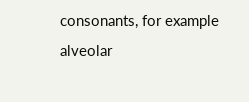consonants, for example  alveolar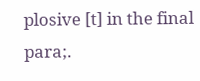plosive [t] in the final para;.